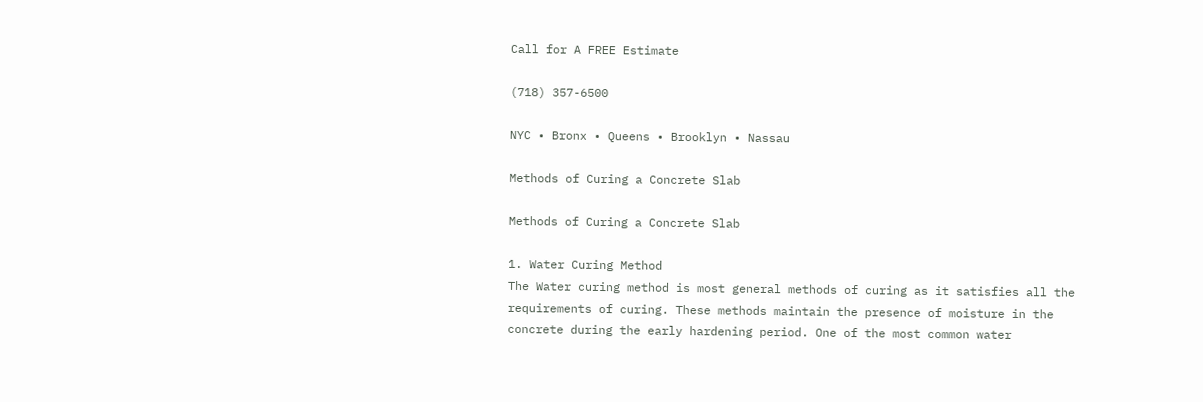Call for A FREE Estimate

(718) 357-6500

NYC • Bronx • Queens • Brooklyn • Nassau

Methods of Curing a Concrete Slab

Methods of Curing a Concrete Slab

1. Water Curing Method
The Water curing method is most general methods of curing as it satisfies all the requirements of curing. These methods maintain the presence of moisture in the concrete during the early hardening period. One of the most common water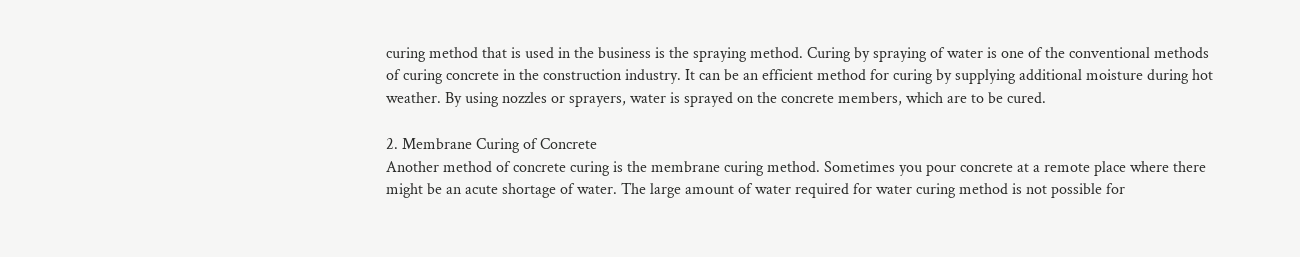curing method that is used in the business is the spraying method. Curing by spraying of water is one of the conventional methods of curing concrete in the construction industry. It can be an efficient method for curing by supplying additional moisture during hot weather. By using nozzles or sprayers, water is sprayed on the concrete members, which are to be cured.

2. Membrane Curing of Concrete
Another method of concrete curing is the membrane curing method. Sometimes you pour concrete at a remote place where there might be an acute shortage of water. The large amount of water required for water curing method is not possible for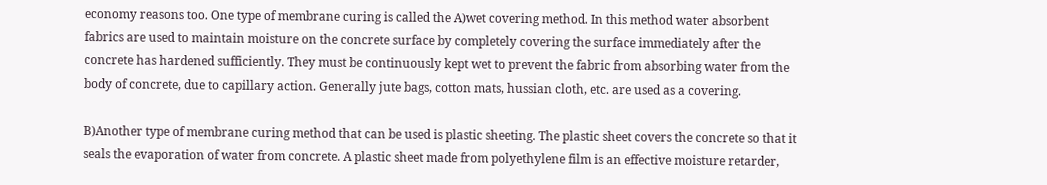economy reasons too. One type of membrane curing is called the A)wet covering method. In this method water absorbent fabrics are used to maintain moisture on the concrete surface by completely covering the surface immediately after the concrete has hardened sufficiently. They must be continuously kept wet to prevent the fabric from absorbing water from the body of concrete, due to capillary action. Generally jute bags, cotton mats, hussian cloth, etc. are used as a covering.

B)Another type of membrane curing method that can be used is plastic sheeting. The plastic sheet covers the concrete so that it seals the evaporation of water from concrete. A plastic sheet made from polyethylene film is an effective moisture retarder,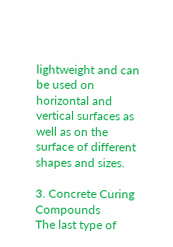lightweight and can be used on horizontal and vertical surfaces as well as on the surface of different shapes and sizes.

3. Concrete Curing Compounds
The last type of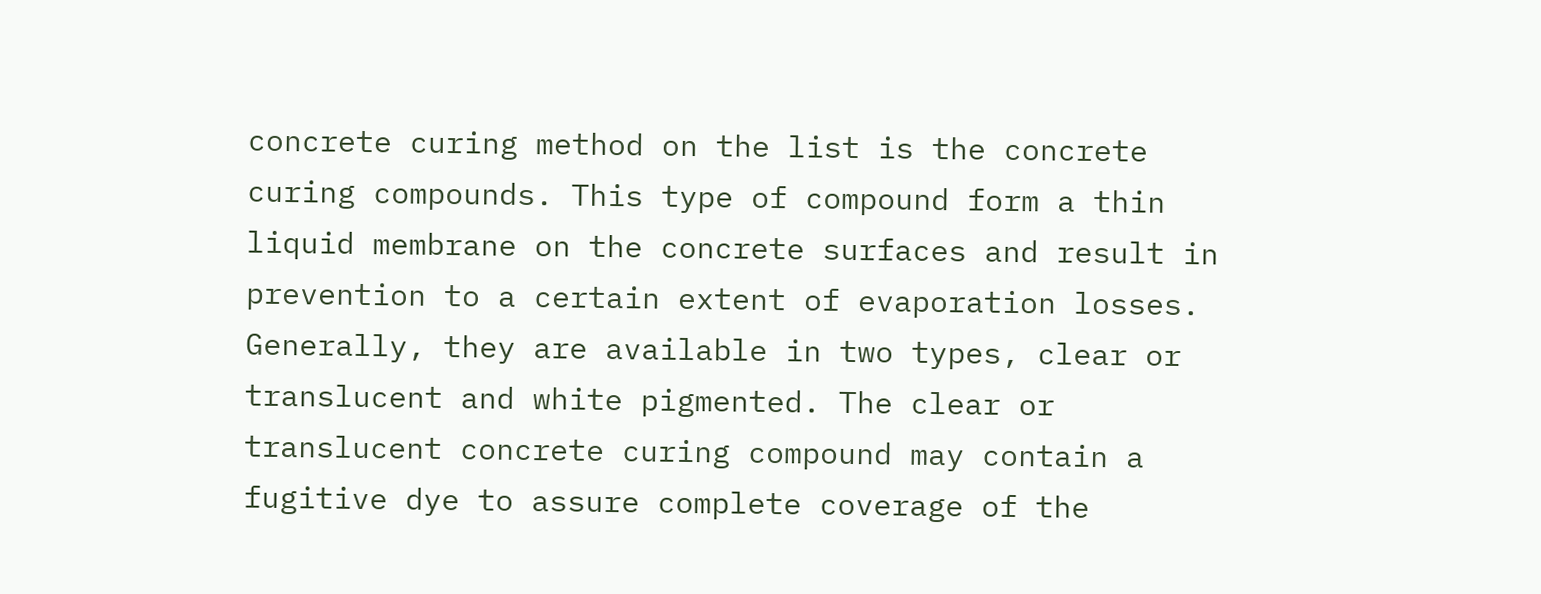concrete curing method on the list is the concrete curing compounds. This type of compound form a thin liquid membrane on the concrete surfaces and result in prevention to a certain extent of evaporation losses. Generally, they are available in two types, clear or translucent and white pigmented. The clear or translucent concrete curing compound may contain a fugitive dye to assure complete coverage of the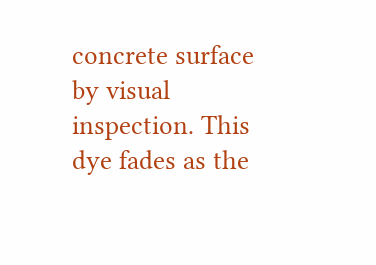concrete surface by visual inspection. This dye fades as the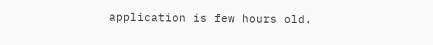application is few hours old.